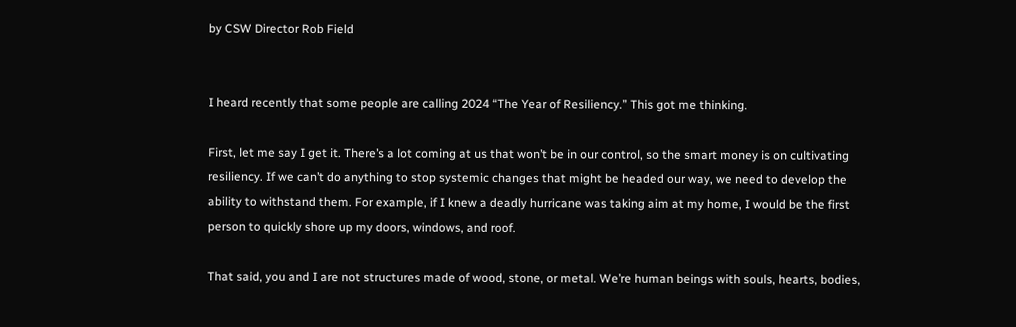by CSW Director Rob Field


I heard recently that some people are calling 2024 “The Year of Resiliency.” This got me thinking.

First, let me say I get it. There’s a lot coming at us that won’t be in our control, so the smart money is on cultivating resiliency. If we can’t do anything to stop systemic changes that might be headed our way, we need to develop the ability to withstand them. For example, if I knew a deadly hurricane was taking aim at my home, I would be the first person to quickly shore up my doors, windows, and roof.

That said, you and I are not structures made of wood, stone, or metal. We’re human beings with souls, hearts, bodies,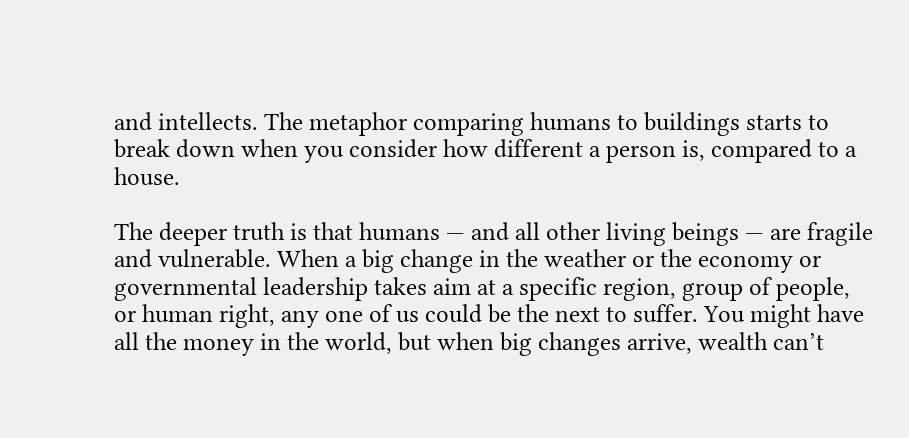and intellects. The metaphor comparing humans to buildings starts to break down when you consider how different a person is, compared to a house.

The deeper truth is that humans — and all other living beings — are fragile and vulnerable. When a big change in the weather or the economy or governmental leadership takes aim at a specific region, group of people, or human right, any one of us could be the next to suffer. You might have all the money in the world, but when big changes arrive, wealth can’t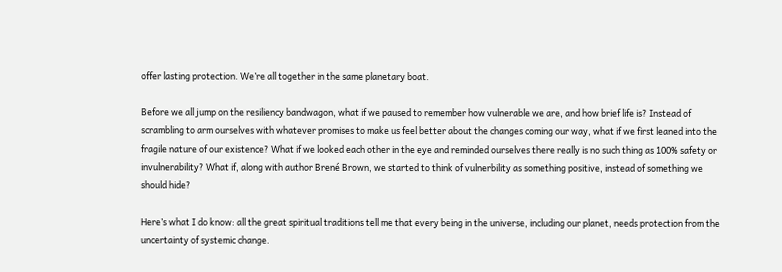offer lasting protection. We’re all together in the same planetary boat.

Before we all jump on the resiliency bandwagon, what if we paused to remember how vulnerable we are, and how brief life is? Instead of scrambling to arm ourselves with whatever promises to make us feel better about the changes coming our way, what if we first leaned into the fragile nature of our existence? What if we looked each other in the eye and reminded ourselves there really is no such thing as 100% safety or invulnerability? What if, along with author Brené Brown, we started to think of vulnerbility as something positive, instead of something we should hide?

Here’s what I do know: all the great spiritual traditions tell me that every being in the universe, including our planet, needs protection from the uncertainty of systemic change.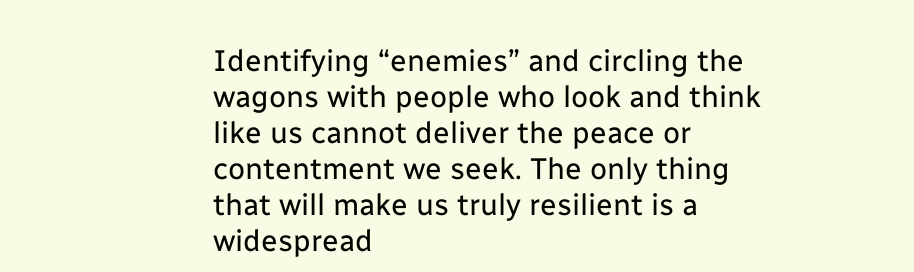Identifying “enemies” and circling the wagons with people who look and think like us cannot deliver the peace or contentment we seek. The only thing that will make us truly resilient is a widespread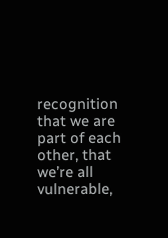recognition that we are part of each other, that we’re all vulnerable,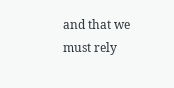and that we must rely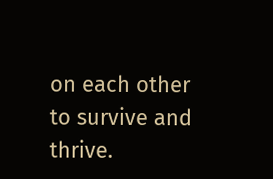on each other to survive and thrive.